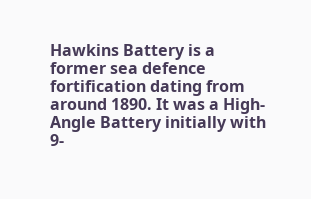Hawkins Battery is a former sea defence fortification dating from around 1890. It was a High-Angle Battery initially with 9-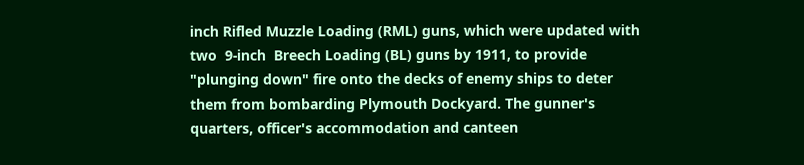inch Rifled Muzzle Loading (RML) guns, which were updated with two  9-inch  Breech Loading (BL) guns by 1911, to provide "plunging down" fire onto the decks of enemy ships to deter them from bombarding Plymouth Dockyard. The gunner's quarters, officer's accommodation and canteen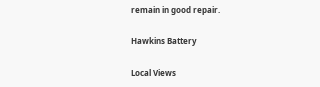remain in good repair.

Hawkins Battery

Local Views